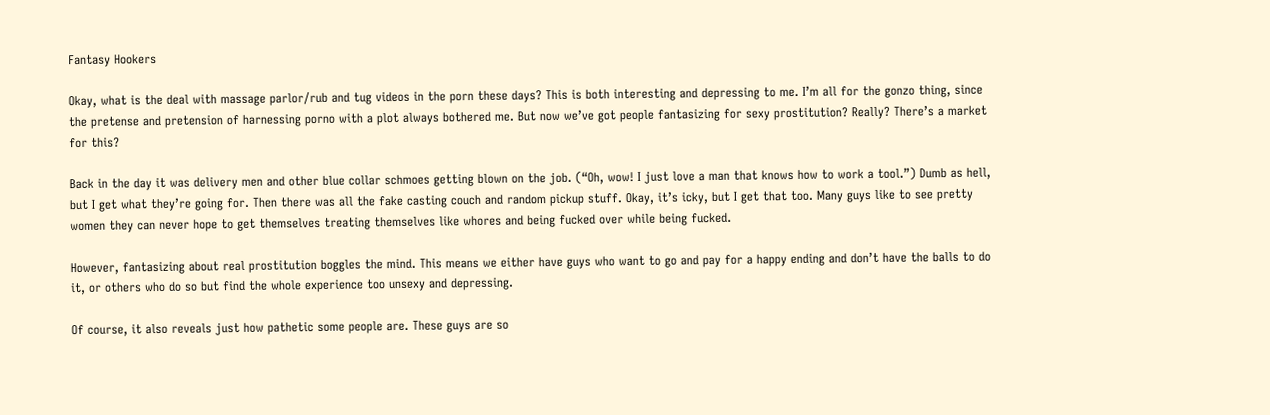Fantasy Hookers

Okay, what is the deal with massage parlor/rub and tug videos in the porn these days? This is both interesting and depressing to me. I’m all for the gonzo thing, since the pretense and pretension of harnessing porno with a plot always bothered me. But now we’ve got people fantasizing for sexy prostitution? Really? There’s a market for this?

Back in the day it was delivery men and other blue collar schmoes getting blown on the job. (“Oh, wow! I just love a man that knows how to work a tool.”) Dumb as hell, but I get what they’re going for. Then there was all the fake casting couch and random pickup stuff. Okay, it’s icky, but I get that too. Many guys like to see pretty women they can never hope to get themselves treating themselves like whores and being fucked over while being fucked.

However, fantasizing about real prostitution boggles the mind. This means we either have guys who want to go and pay for a happy ending and don’t have the balls to do it, or others who do so but find the whole experience too unsexy and depressing.

Of course, it also reveals just how pathetic some people are. These guys are so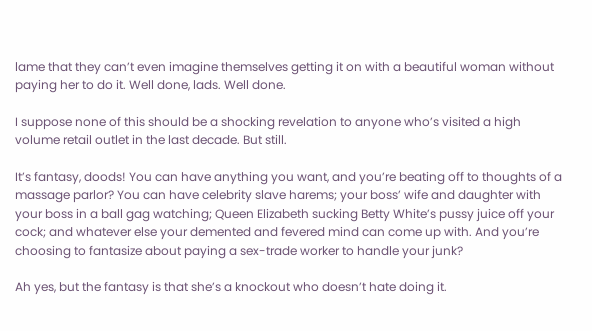lame that they can’t even imagine themselves getting it on with a beautiful woman without paying her to do it. Well done, lads. Well done.

I suppose none of this should be a shocking revelation to anyone who’s visited a high volume retail outlet in the last decade. But still.

It’s fantasy, doods! You can have anything you want, and you’re beating off to thoughts of a massage parlor? You can have celebrity slave harems; your boss’ wife and daughter with your boss in a ball gag watching; Queen Elizabeth sucking Betty White’s pussy juice off your cock; and whatever else your demented and fevered mind can come up with. And you’re choosing to fantasize about paying a sex-trade worker to handle your junk?

Ah yes, but the fantasy is that she’s a knockout who doesn’t hate doing it.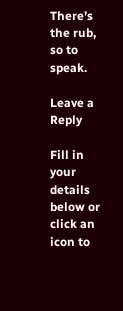There’s the rub, so to speak.

Leave a Reply

Fill in your details below or click an icon to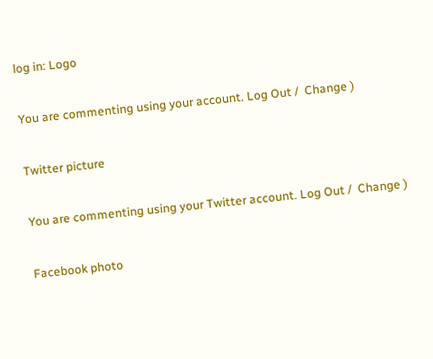log in: Logo

You are commenting using your account. Log Out /  Change )

Twitter picture

You are commenting using your Twitter account. Log Out /  Change )

Facebook photo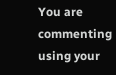You are commenting using your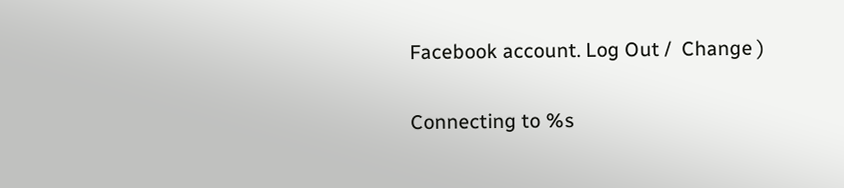Facebook account. Log Out /  Change )

Connecting to %s